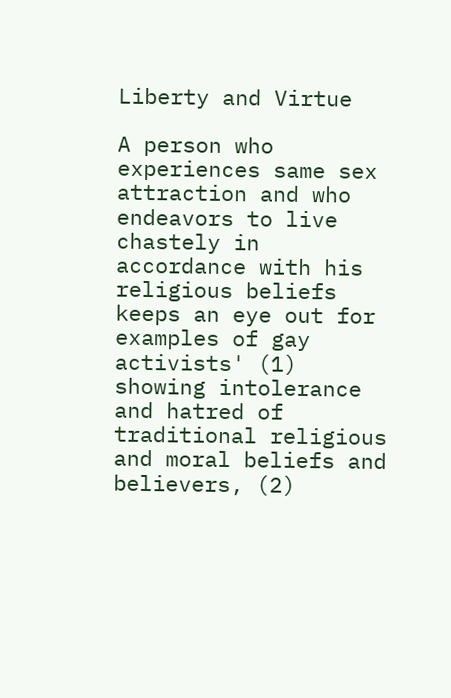Liberty and Virtue

A person who experiences same sex attraction and who endeavors to live chastely in accordance with his religious beliefs keeps an eye out for examples of gay activists' (1) showing intolerance and hatred of traditional religious and moral beliefs and believers, (2)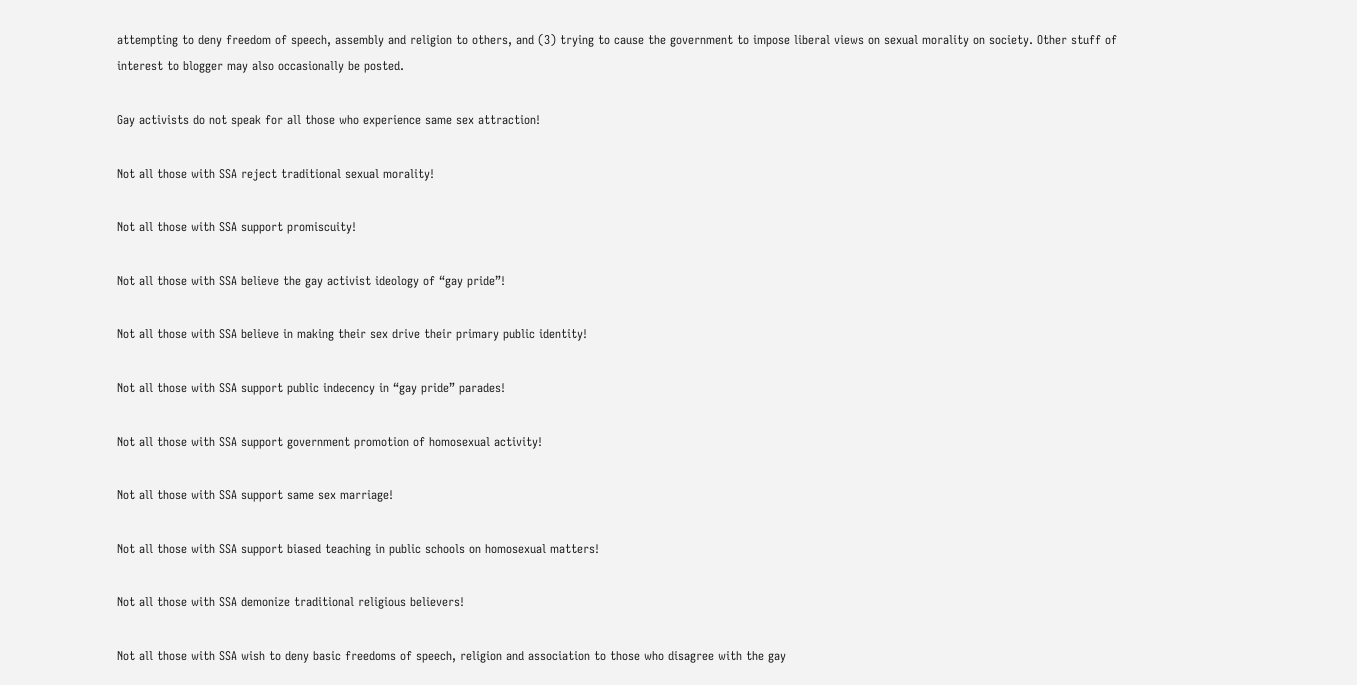attempting to deny freedom of speech, assembly and religion to others, and (3) trying to cause the government to impose liberal views on sexual morality on society. Other stuff of interest to blogger may also occasionally be posted.

Gay activists do not speak for all those who experience same sex attraction!

Not all those with SSA reject traditional sexual morality!

Not all those with SSA support promiscuity!

Not all those with SSA believe the gay activist ideology of “gay pride”!

Not all those with SSA believe in making their sex drive their primary public identity!

Not all those with SSA support public indecency in “gay pride” parades!

Not all those with SSA support government promotion of homosexual activity!

Not all those with SSA support same sex marriage!

Not all those with SSA support biased teaching in public schools on homosexual matters!

Not all those with SSA demonize traditional religious believers!

Not all those with SSA wish to deny basic freedoms of speech, religion and association to those who disagree with the gay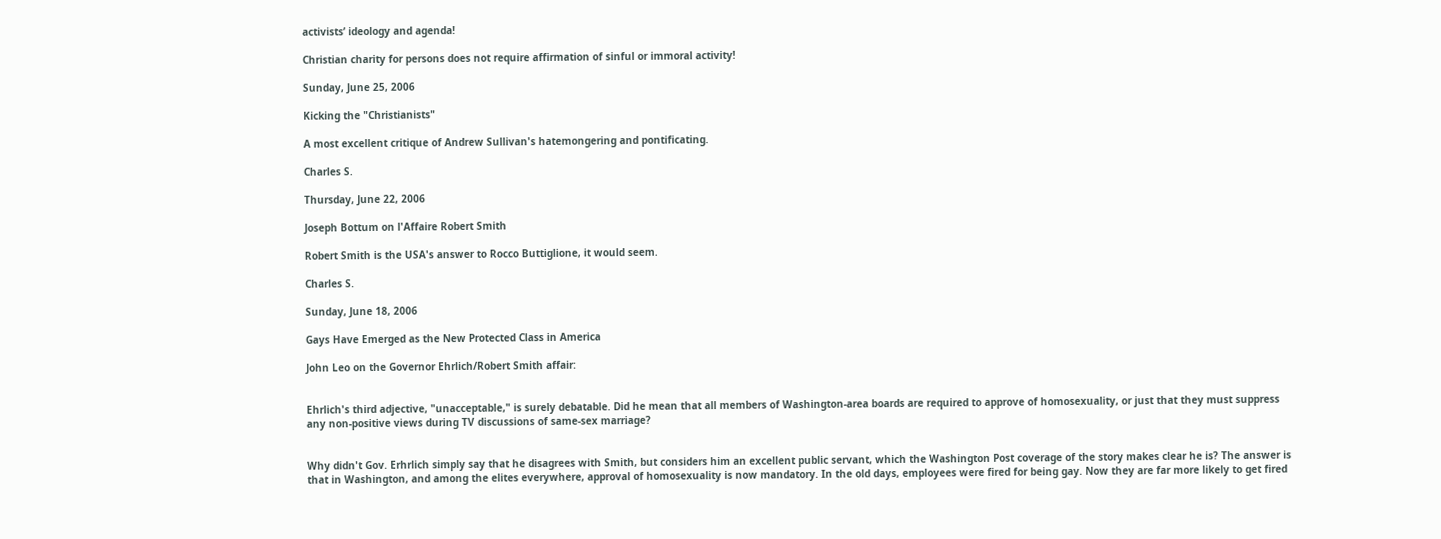activists’ ideology and agenda!

Christian charity for persons does not require affirmation of sinful or immoral activity!

Sunday, June 25, 2006

Kicking the "Christianists"

A most excellent critique of Andrew Sullivan's hatemongering and pontificating.

Charles S.

Thursday, June 22, 2006

Joseph Bottum on l'Affaire Robert Smith

Robert Smith is the USA's answer to Rocco Buttiglione, it would seem.

Charles S.

Sunday, June 18, 2006

Gays Have Emerged as the New Protected Class in America

John Leo on the Governor Ehrlich/Robert Smith affair:


Ehrlich's third adjective, "unacceptable," is surely debatable. Did he mean that all members of Washington-area boards are required to approve of homosexuality, or just that they must suppress any non-positive views during TV discussions of same-sex marriage?


Why didn't Gov. Erhrlich simply say that he disagrees with Smith, but considers him an excellent public servant, which the Washington Post coverage of the story makes clear he is? The answer is that in Washington, and among the elites everywhere, approval of homosexuality is now mandatory. In the old days, employees were fired for being gay. Now they are far more likely to get fired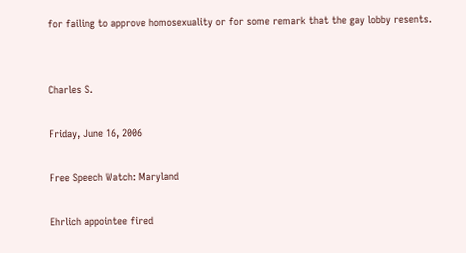for failing to approve homosexuality or for some remark that the gay lobby resents.


Charles S.

Friday, June 16, 2006

Free Speech Watch: Maryland

Ehrlich appointee fired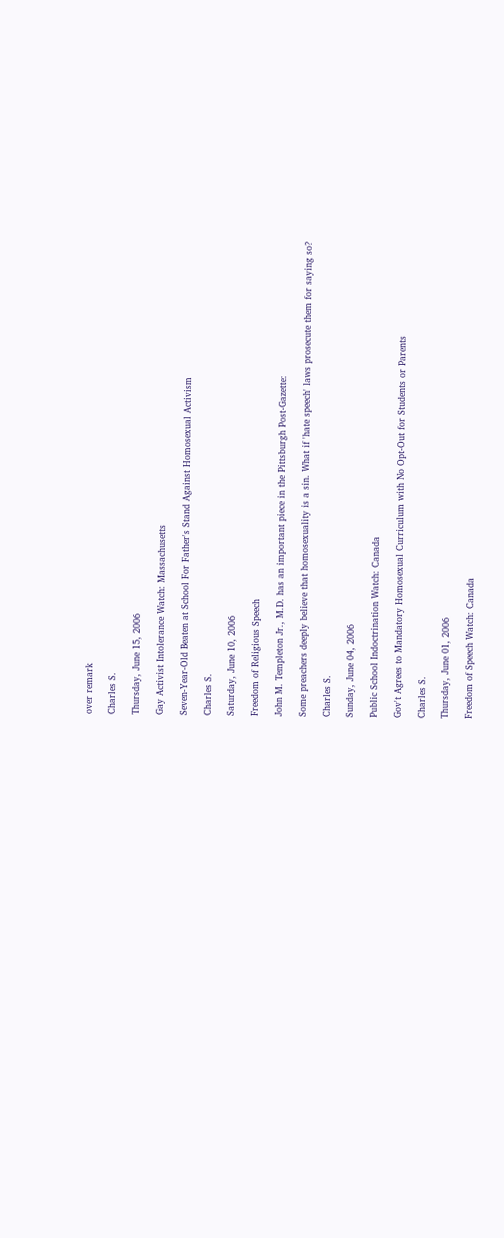over remark

Charles S.

Thursday, June 15, 2006

Gay Activist Intolerance Watch: Massachusetts

Seven-Year-Old Beaten at School For Father's Stand Against Homosexual Activism

Charles S.

Saturday, June 10, 2006

Freedom of Religious Speech

John M. Templeton Jr., M.D. has an important piece in the Pittsburgh Post-Gazette:

Some preachers deeply believe that homosexuality is a sin. What if 'hate speech' laws prosecute them for saying so?

Charles S.

Sunday, June 04, 2006

Public School Indoctrination Watch: Canada

Gov't Agrees to Mandatory Homosexual Curriculum with No Opt-Out for Students or Parents

Charles S.

Thursday, June 01, 2006

Freedom of Speech Watch: Canada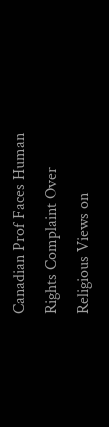Canadian Prof Faces Human Rights Complaint Over Religious Views on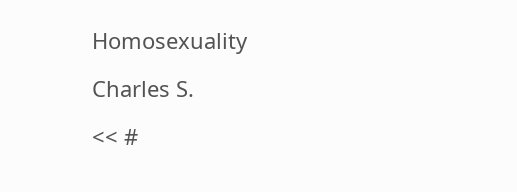Homosexuality

Charles S.

<< #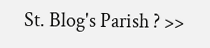St. Blog's Parish ? >>